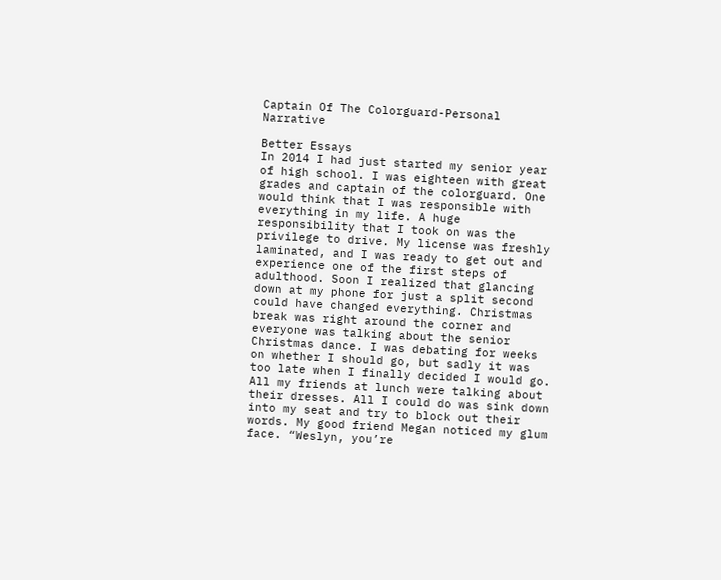Captain Of The Colorguard-Personal Narrative

Better Essays
In 2014 I had just started my senior year of high school. I was eighteen with great grades and captain of the colorguard. One would think that I was responsible with everything in my life. A huge responsibility that I took on was the privilege to drive. My license was freshly laminated, and I was ready to get out and experience one of the first steps of adulthood. Soon I realized that glancing down at my phone for just a split second could have changed everything. Christmas break was right around the corner and everyone was talking about the senior Christmas dance. I was debating for weeks on whether I should go, but sadly it was too late when I finally decided I would go. All my friends at lunch were talking about their dresses. All I could do was sink down into my seat and try to block out their words. My good friend Megan noticed my glum face. “Weslyn, you’re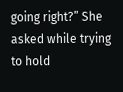going right?” She asked while trying to hold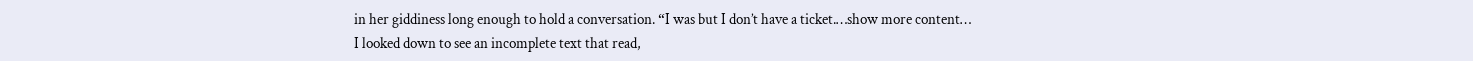in her giddiness long enough to hold a conversation. “I was but I don’t have a ticket.…show more content…
I looked down to see an incomplete text that read,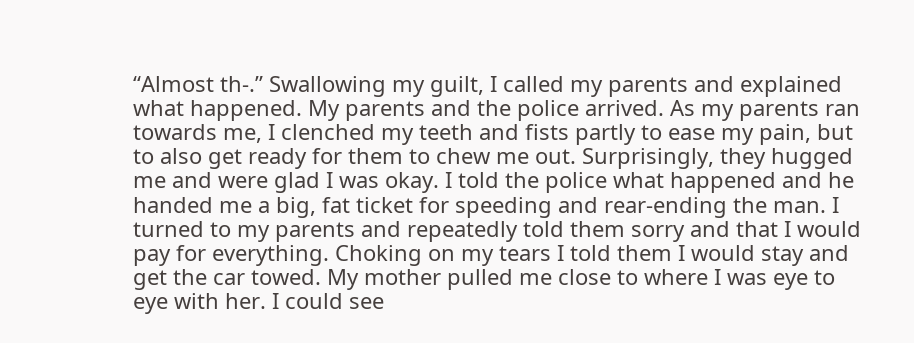“Almost th-.” Swallowing my guilt, I called my parents and explained what happened. My parents and the police arrived. As my parents ran towards me, I clenched my teeth and fists partly to ease my pain, but to also get ready for them to chew me out. Surprisingly, they hugged me and were glad I was okay. I told the police what happened and he handed me a big, fat ticket for speeding and rear-ending the man. I turned to my parents and repeatedly told them sorry and that I would pay for everything. Choking on my tears I told them I would stay and get the car towed. My mother pulled me close to where I was eye to eye with her. I could see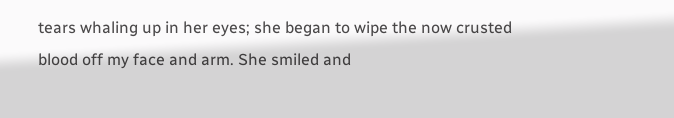tears whaling up in her eyes; she began to wipe the now crusted blood off my face and arm. She smiled and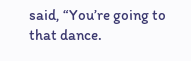said, “You’re going to that dance.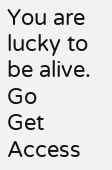You are lucky to be alive. Go
Get Access